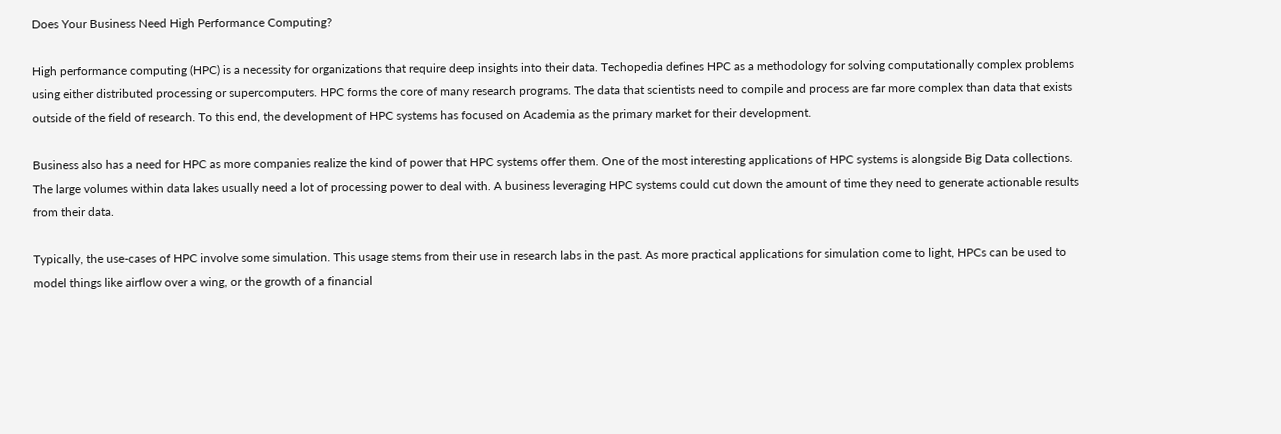Does Your Business Need High Performance Computing?

High performance computing (HPC) is a necessity for organizations that require deep insights into their data. Techopedia defines HPC as a methodology for solving computationally complex problems using either distributed processing or supercomputers. HPC forms the core of many research programs. The data that scientists need to compile and process are far more complex than data that exists outside of the field of research. To this end, the development of HPC systems has focused on Academia as the primary market for their development.

Business also has a need for HPC as more companies realize the kind of power that HPC systems offer them. One of the most interesting applications of HPC systems is alongside Big Data collections. The large volumes within data lakes usually need a lot of processing power to deal with. A business leveraging HPC systems could cut down the amount of time they need to generate actionable results from their data.

Typically, the use-cases of HPC involve some simulation. This usage stems from their use in research labs in the past. As more practical applications for simulation come to light, HPCs can be used to model things like airflow over a wing, or the growth of a financial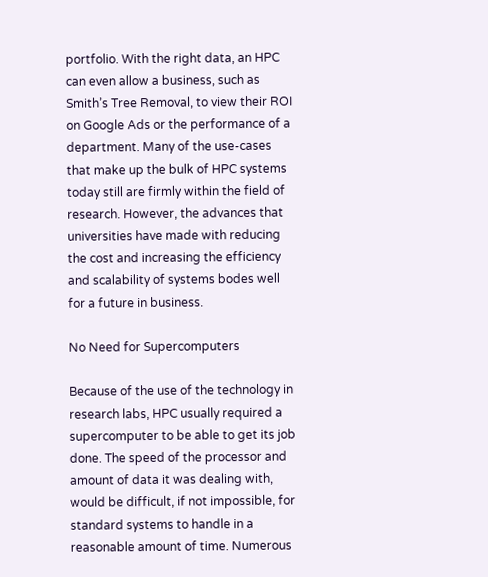portfolio. With the right data, an HPC can even allow a business, such as Smith’s Tree Removal, to view their ROI on Google Ads or the performance of a department. Many of the use-cases that make up the bulk of HPC systems today still are firmly within the field of research. However, the advances that universities have made with reducing the cost and increasing the efficiency and scalability of systems bodes well for a future in business.

No Need for Supercomputers

Because of the use of the technology in research labs, HPC usually required a supercomputer to be able to get its job done. The speed of the processor and amount of data it was dealing with, would be difficult, if not impossible, for standard systems to handle in a reasonable amount of time. Numerous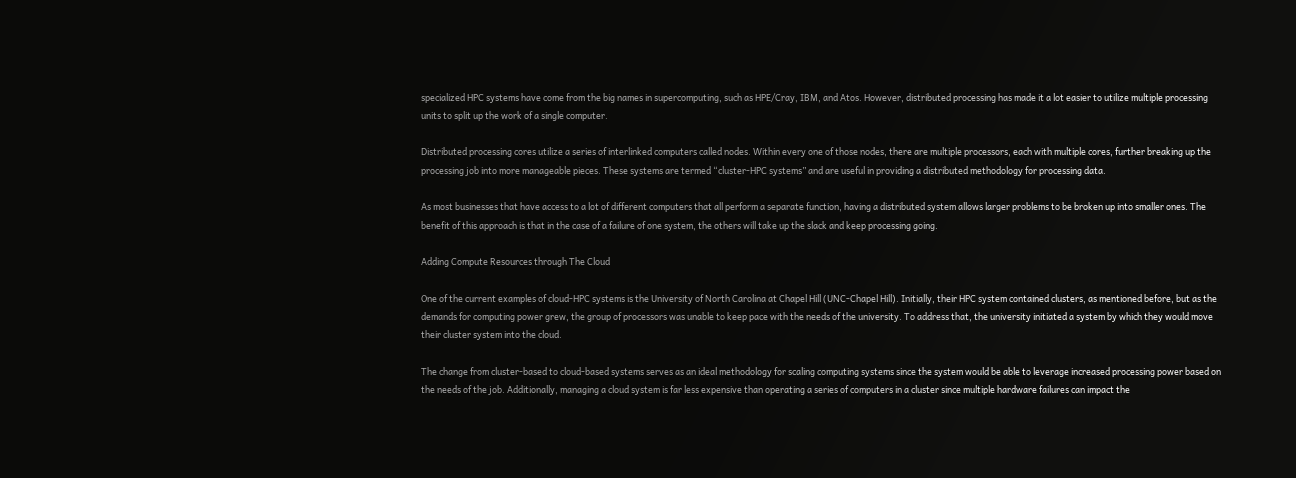specialized HPC systems have come from the big names in supercomputing, such as HPE/Cray, IBM, and Atos. However, distributed processing has made it a lot easier to utilize multiple processing units to split up the work of a single computer.

Distributed processing cores utilize a series of interlinked computers called nodes. Within every one of those nodes, there are multiple processors, each with multiple cores, further breaking up the processing job into more manageable pieces. These systems are termed “cluster-HPC systems” and are useful in providing a distributed methodology for processing data.

As most businesses that have access to a lot of different computers that all perform a separate function, having a distributed system allows larger problems to be broken up into smaller ones. The benefit of this approach is that in the case of a failure of one system, the others will take up the slack and keep processing going.

Adding Compute Resources through The Cloud

One of the current examples of cloud-HPC systems is the University of North Carolina at Chapel Hill (UNC-Chapel Hill). Initially, their HPC system contained clusters, as mentioned before, but as the demands for computing power grew, the group of processors was unable to keep pace with the needs of the university. To address that, the university initiated a system by which they would move their cluster system into the cloud.

The change from cluster-based to cloud-based systems serves as an ideal methodology for scaling computing systems since the system would be able to leverage increased processing power based on the needs of the job. Additionally, managing a cloud system is far less expensive than operating a series of computers in a cluster since multiple hardware failures can impact the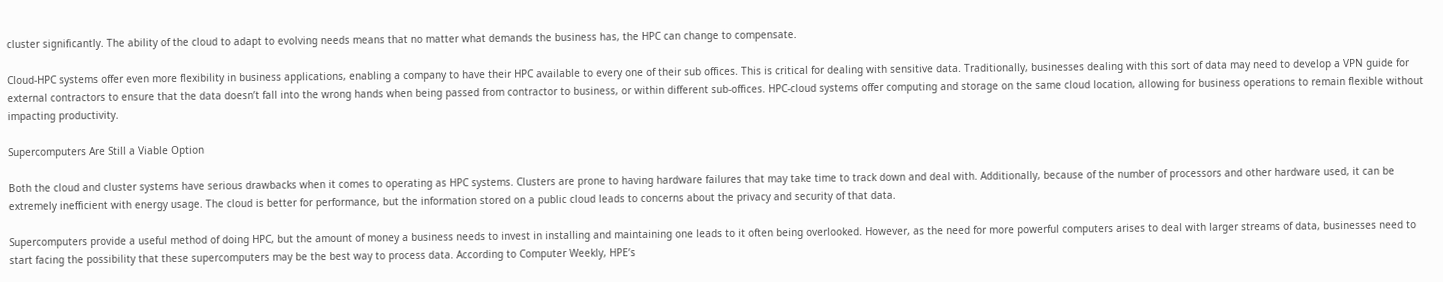cluster significantly. The ability of the cloud to adapt to evolving needs means that no matter what demands the business has, the HPC can change to compensate.

Cloud-HPC systems offer even more flexibility in business applications, enabling a company to have their HPC available to every one of their sub offices. This is critical for dealing with sensitive data. Traditionally, businesses dealing with this sort of data may need to develop a VPN guide for external contractors to ensure that the data doesn’t fall into the wrong hands when being passed from contractor to business, or within different sub-offices. HPC-cloud systems offer computing and storage on the same cloud location, allowing for business operations to remain flexible without impacting productivity.

Supercomputers Are Still a Viable Option

Both the cloud and cluster systems have serious drawbacks when it comes to operating as HPC systems. Clusters are prone to having hardware failures that may take time to track down and deal with. Additionally, because of the number of processors and other hardware used, it can be extremely inefficient with energy usage. The cloud is better for performance, but the information stored on a public cloud leads to concerns about the privacy and security of that data.

Supercomputers provide a useful method of doing HPC, but the amount of money a business needs to invest in installing and maintaining one leads to it often being overlooked. However, as the need for more powerful computers arises to deal with larger streams of data, businesses need to start facing the possibility that these supercomputers may be the best way to process data. According to Computer Weekly, HPE’s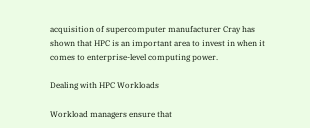acquisition of supercomputer manufacturer Cray has shown that HPC is an important area to invest in when it comes to enterprise-level computing power.

Dealing with HPC Workloads

Workload managers ensure that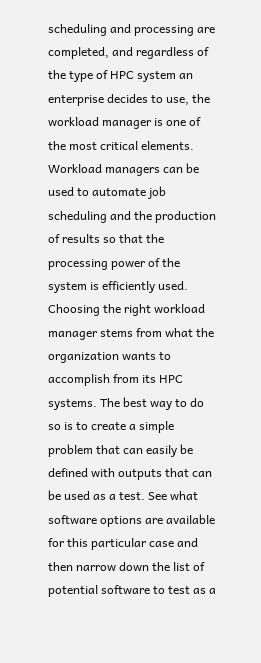scheduling and processing are completed, and regardless of the type of HPC system an enterprise decides to use, the workload manager is one of the most critical elements. Workload managers can be used to automate job scheduling and the production of results so that the processing power of the system is efficiently used. Choosing the right workload manager stems from what the organization wants to accomplish from its HPC systems. The best way to do so is to create a simple problem that can easily be defined with outputs that can be used as a test. See what software options are available for this particular case and then narrow down the list of potential software to test as a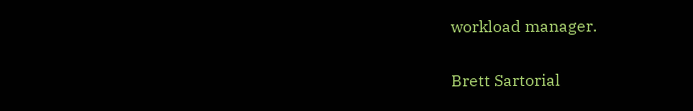workload manager.

Brett Sartorial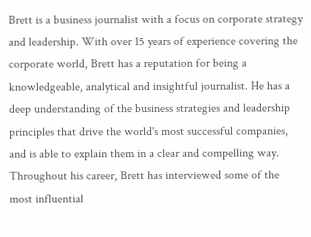Brett is a business journalist with a focus on corporate strategy and leadership. With over 15 years of experience covering the corporate world, Brett has a reputation for being a knowledgeable, analytical and insightful journalist. He has a deep understanding of the business strategies and leadership principles that drive the world's most successful companies, and is able to explain them in a clear and compelling way. Throughout his career, Brett has interviewed some of the most influential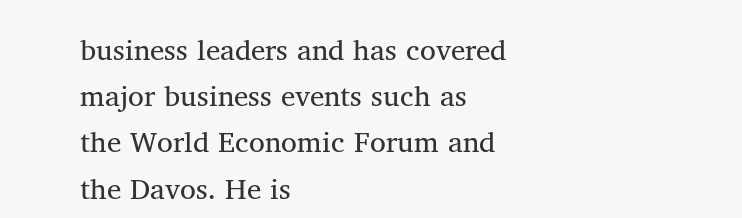business leaders and has covered major business events such as the World Economic Forum and the Davos. He is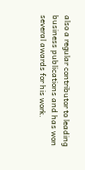also a regular contributor to leading business publications and has won several awards for his work.